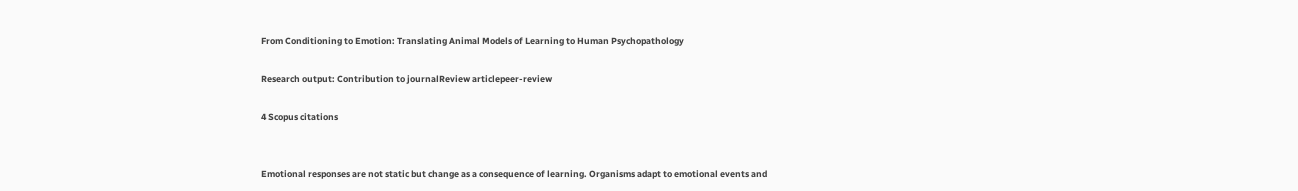From Conditioning to Emotion: Translating Animal Models of Learning to Human Psychopathology

Research output: Contribution to journalReview articlepeer-review

4 Scopus citations


Emotional responses are not static but change as a consequence of learning. Organisms adapt to emotional events and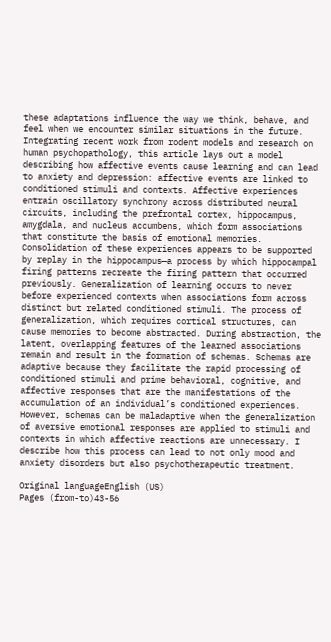these adaptations influence the way we think, behave, and feel when we encounter similar situations in the future. Integrating recent work from rodent models and research on human psychopathology, this article lays out a model describing how affective events cause learning and can lead to anxiety and depression: affective events are linked to conditioned stimuli and contexts. Affective experiences entrain oscillatory synchrony across distributed neural circuits, including the prefrontal cortex, hippocampus, amygdala, and nucleus accumbens, which form associations that constitute the basis of emotional memories. Consolidation of these experiences appears to be supported by replay in the hippocampus—a process by which hippocampal firing patterns recreate the firing pattern that occurred previously. Generalization of learning occurs to never before experienced contexts when associations form across distinct but related conditioned stimuli. The process of generalization, which requires cortical structures, can cause memories to become abstracted. During abstraction, the latent, overlapping features of the learned associations remain and result in the formation of schemas. Schemas are adaptive because they facilitate the rapid processing of conditioned stimuli and prime behavioral, cognitive, and affective responses that are the manifestations of the accumulation of an individual’s conditioned experiences. However, schemas can be maladaptive when the generalization of aversive emotional responses are applied to stimuli and contexts in which affective reactions are unnecessary. I describe how this process can lead to not only mood and anxiety disorders but also psychotherapeutic treatment.

Original languageEnglish (US)
Pages (from-to)43-56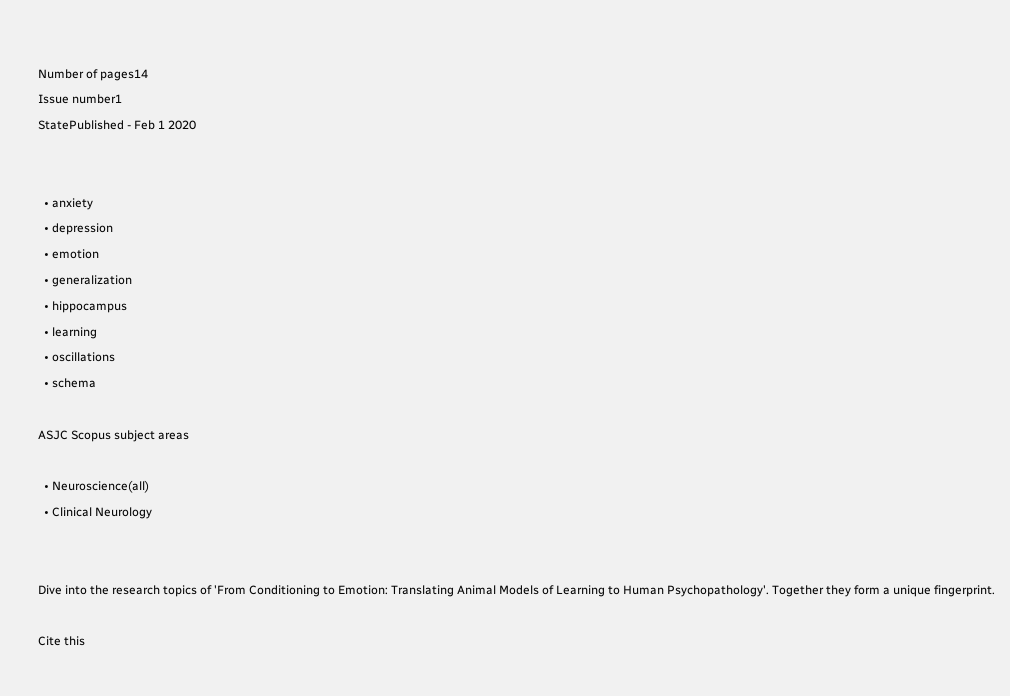Number of pages14
Issue number1
StatePublished - Feb 1 2020


  • anxiety
  • depression
  • emotion
  • generalization
  • hippocampus
  • learning
  • oscillations
  • schema

ASJC Scopus subject areas

  • Neuroscience(all)
  • Clinical Neurology


Dive into the research topics of 'From Conditioning to Emotion: Translating Animal Models of Learning to Human Psychopathology'. Together they form a unique fingerprint.

Cite this